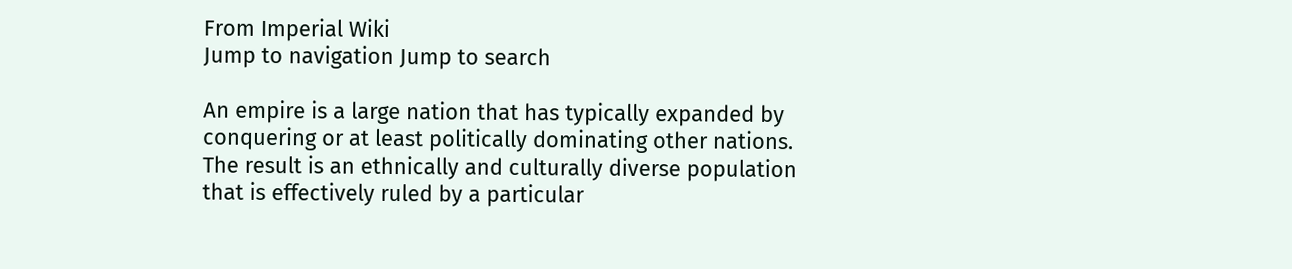From Imperial Wiki
Jump to navigation Jump to search

An empire is a large nation that has typically expanded by conquering or at least politically dominating other nations. The result is an ethnically and culturally diverse population that is effectively ruled by a particular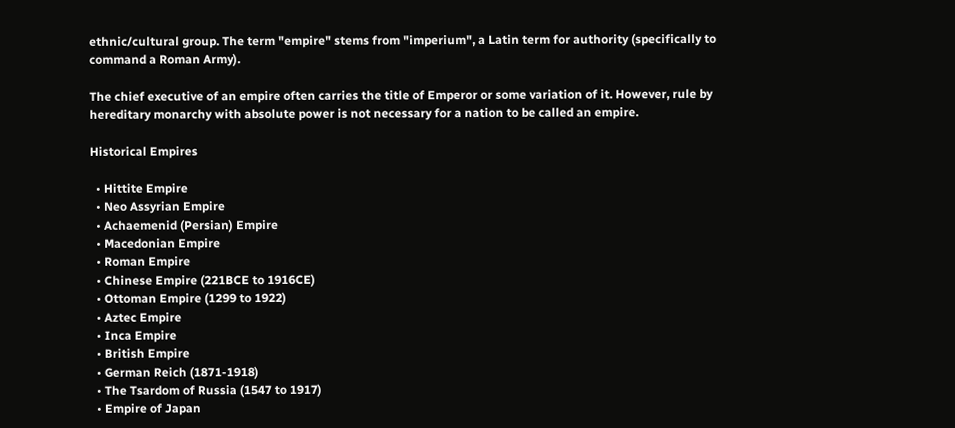ethnic/cultural group. The term "empire" stems from "imperium", a Latin term for authority (specifically to command a Roman Army).

The chief executive of an empire often carries the title of Emperor or some variation of it. However, rule by hereditary monarchy with absolute power is not necessary for a nation to be called an empire.

Historical Empires

  • Hittite Empire
  • Neo Assyrian Empire
  • Achaemenid (Persian) Empire
  • Macedonian Empire
  • Roman Empire
  • Chinese Empire (221BCE to 1916CE)
  • Ottoman Empire (1299 to 1922)
  • Aztec Empire
  • Inca Empire
  • British Empire
  • German Reich (1871-1918)
  • The Tsardom of Russia (1547 to 1917)
  • Empire of Japan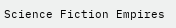Science Fiction Empires